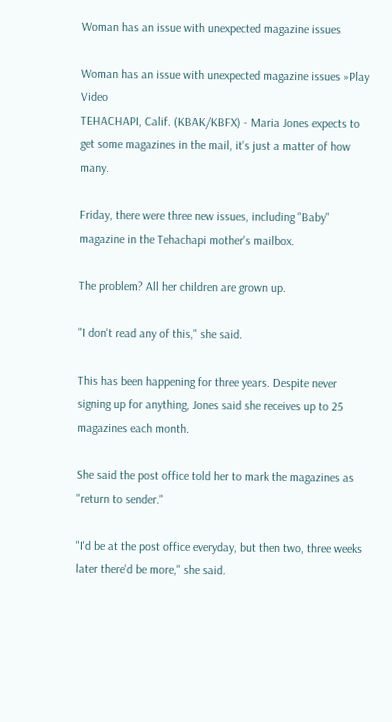Woman has an issue with unexpected magazine issues

Woman has an issue with unexpected magazine issues »Play Video
TEHACHAPI, Calif. (KBAK/KBFX) - Maria Jones expects to get some magazines in the mail, it's just a matter of how many.

Friday, there were three new issues, including "Baby" magazine in the Tehachapi mother's mailbox.

The problem? All her children are grown up.

"I don't read any of this," she said.

This has been happening for three years. Despite never signing up for anything, Jones said she receives up to 25 magazines each month.

She said the post office told her to mark the magazines as "return to sender."

"I'd be at the post office everyday, but then two, three weeks later there'd be more," she said.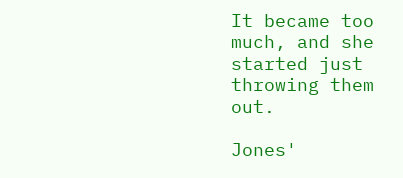It became too much, and she started just throwing them out.

Jones'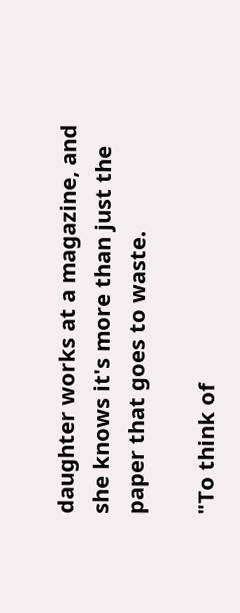daughter works at a magazine, and she knows it's more than just the paper that goes to waste.

"To think of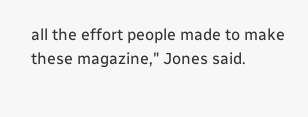all the effort people made to make these magazine," Jones said.